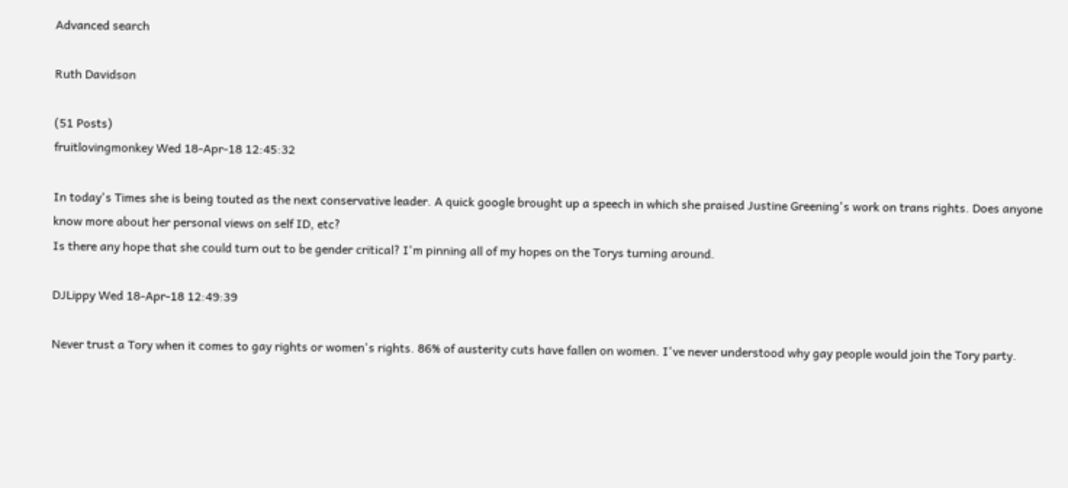Advanced search

Ruth Davidson

(51 Posts)
fruitlovingmonkey Wed 18-Apr-18 12:45:32

In today's Times she is being touted as the next conservative leader. A quick google brought up a speech in which she praised Justine Greening's work on trans rights. Does anyone know more about her personal views on self ID, etc?
Is there any hope that she could turn out to be gender critical? I'm pinning all of my hopes on the Torys turning around.

DJLippy Wed 18-Apr-18 12:49:39

Never trust a Tory when it comes to gay rights or women's rights. 86% of austerity cuts have fallen on women. I've never understood why gay people would join the Tory party.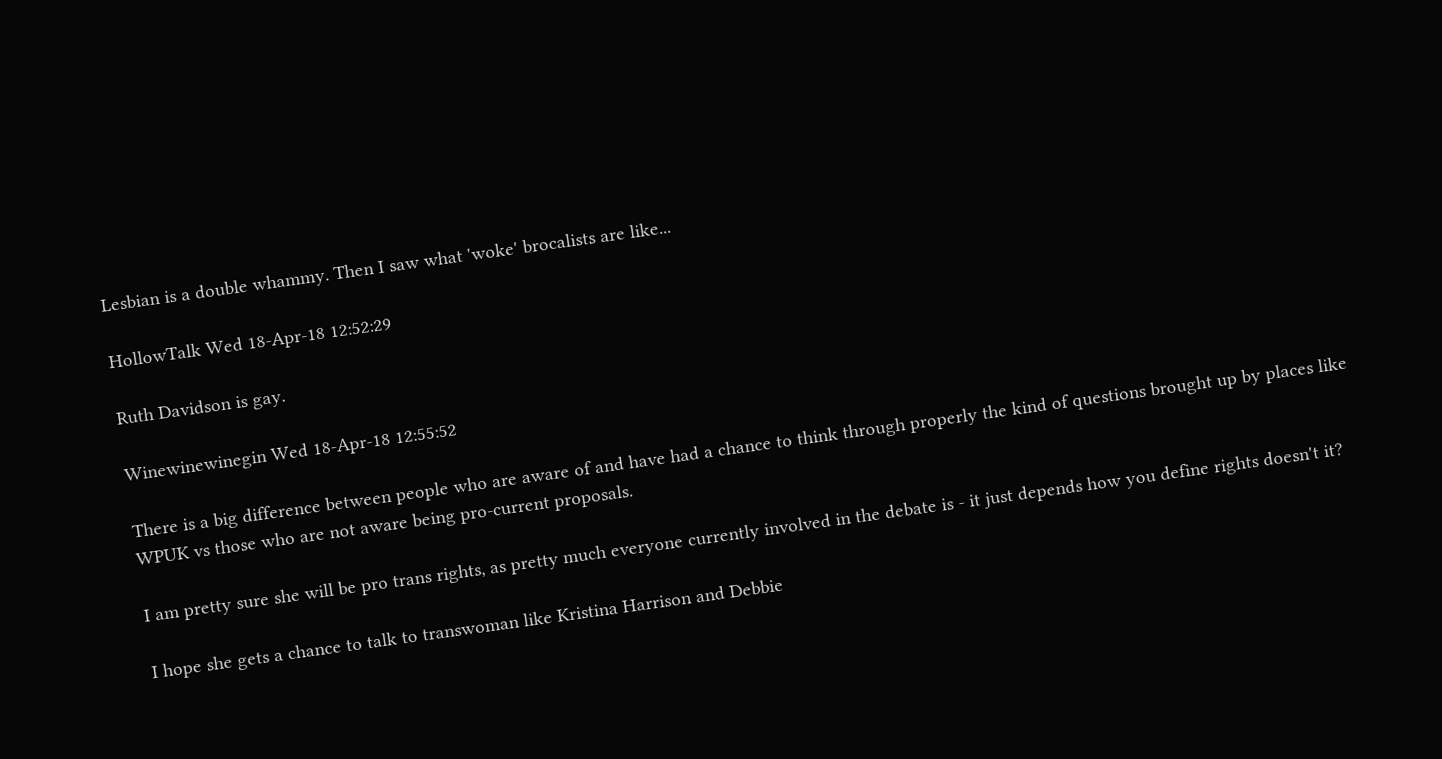Lesbian is a double whammy. Then I saw what 'woke' brocalists are like...

HollowTalk Wed 18-Apr-18 12:52:29

Ruth Davidson is gay.

Winewinewinegin Wed 18-Apr-18 12:55:52

There is a big difference between people who are aware of and have had a chance to think through properly the kind of questions brought up by places like WPUK vs those who are not aware being pro-current proposals.

I am pretty sure she will be pro trans rights, as pretty much everyone currently involved in the debate is - it just depends how you define rights doesn't it?

I hope she gets a chance to talk to transwoman like Kristina Harrison and Debbie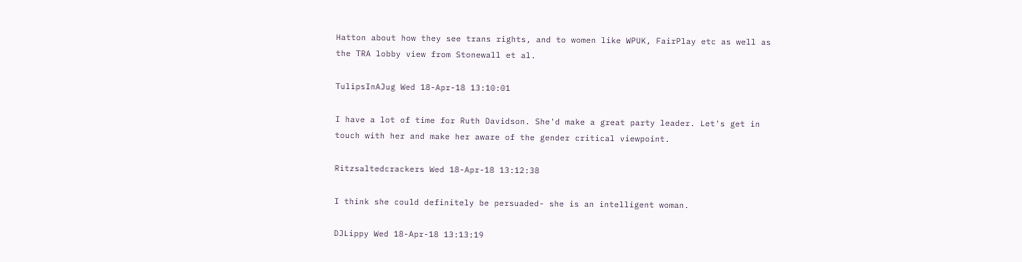Hatton about how they see trans rights, and to women like WPUK, FairPlay etc as well as the TRA lobby view from Stonewall et al.

TulipsInAJug Wed 18-Apr-18 13:10:01

I have a lot of time for Ruth Davidson. She'd make a great party leader. Let's get in touch with her and make her aware of the gender critical viewpoint.

Ritzsaltedcrackers Wed 18-Apr-18 13:12:38

I think she could definitely be persuaded- she is an intelligent woman.

DJLippy Wed 18-Apr-18 13:13:19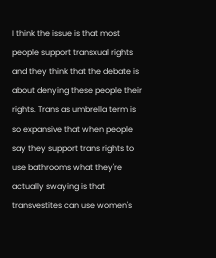I think the issue is that most people support transxual rights and they think that the debate is about denying these people their rights. Trans as umbrella term is so expansive that when people say they support trans rights to use bathrooms what they're actually swaying is that transvestites can use women's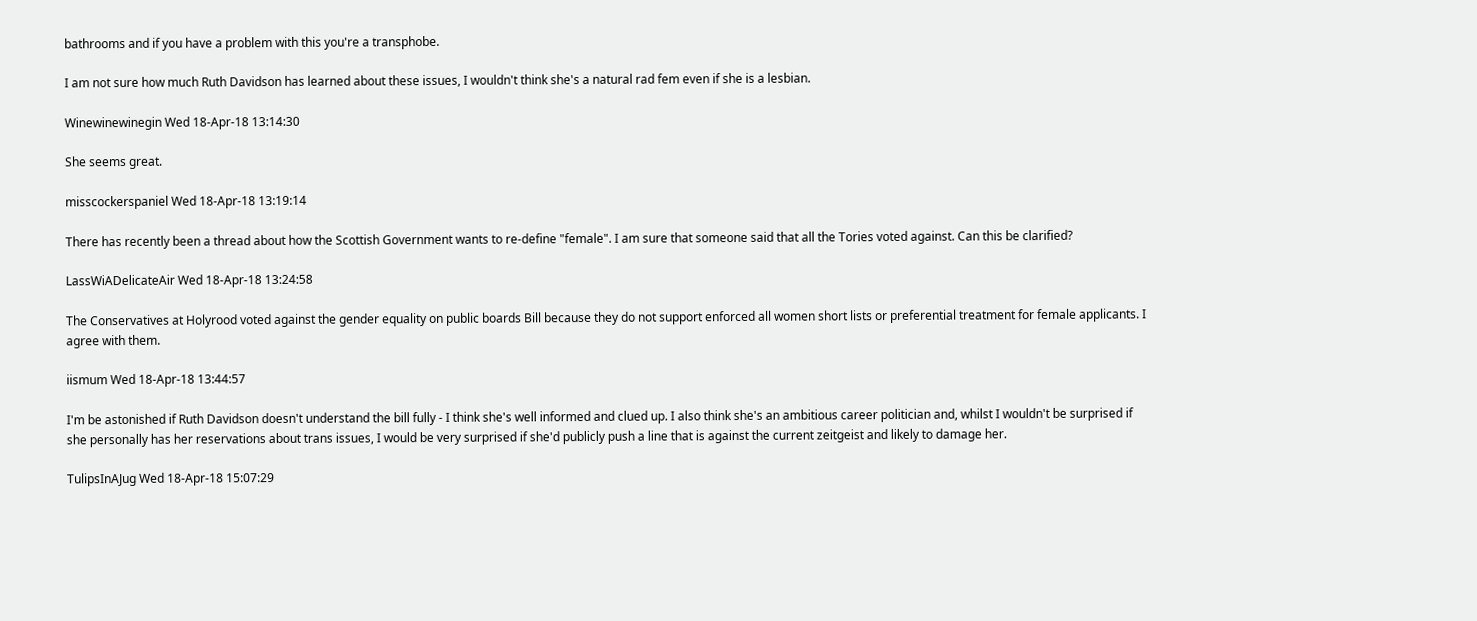bathrooms and if you have a problem with this you're a transphobe.

I am not sure how much Ruth Davidson has learned about these issues, I wouldn't think she's a natural rad fem even if she is a lesbian.

Winewinewinegin Wed 18-Apr-18 13:14:30

She seems great.

misscockerspaniel Wed 18-Apr-18 13:19:14

There has recently been a thread about how the Scottish Government wants to re-define "female". I am sure that someone said that all the Tories voted against. Can this be clarified?

LassWiADelicateAir Wed 18-Apr-18 13:24:58

The Conservatives at Holyrood voted against the gender equality on public boards Bill because they do not support enforced all women short lists or preferential treatment for female applicants. I agree with them.

iismum Wed 18-Apr-18 13:44:57

I'm be astonished if Ruth Davidson doesn't understand the bill fully - I think she's well informed and clued up. I also think she's an ambitious career politician and, whilst I wouldn't be surprised if she personally has her reservations about trans issues, I would be very surprised if she'd publicly push a line that is against the current zeitgeist and likely to damage her.

TulipsInAJug Wed 18-Apr-18 15:07:29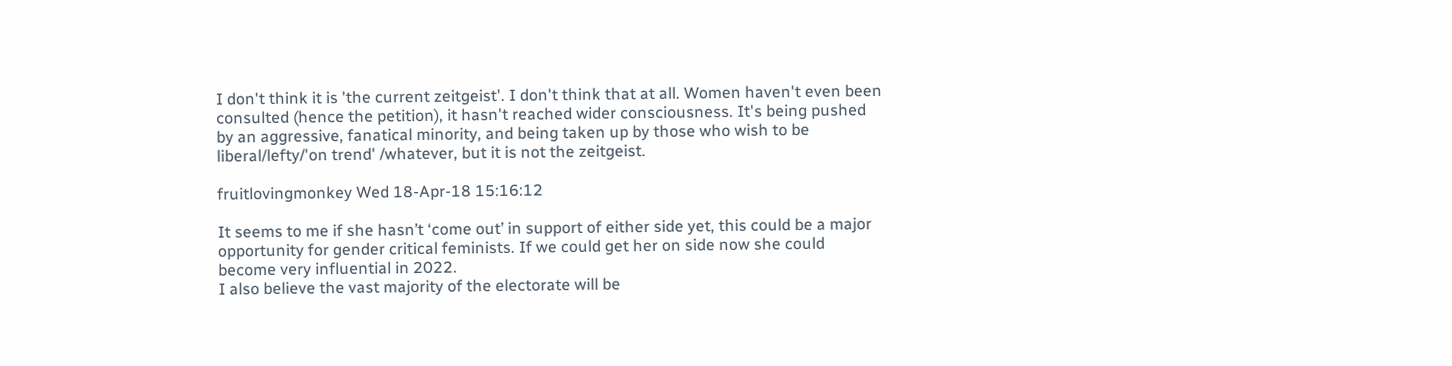I don't think it is 'the current zeitgeist'. I don't think that at all. Women haven't even been consulted (hence the petition), it hasn't reached wider consciousness. It's being pushed by an aggressive, fanatical minority, and being taken up by those who wish to be liberal/lefty/'on trend' /whatever, but it is not the zeitgeist.

fruitlovingmonkey Wed 18-Apr-18 15:16:12

It seems to me if she hasn’t ‘come out’ in support of either side yet, this could be a major opportunity for gender critical feminists. If we could get her on side now she could become very influential in 2022.
I also believe the vast majority of the electorate will be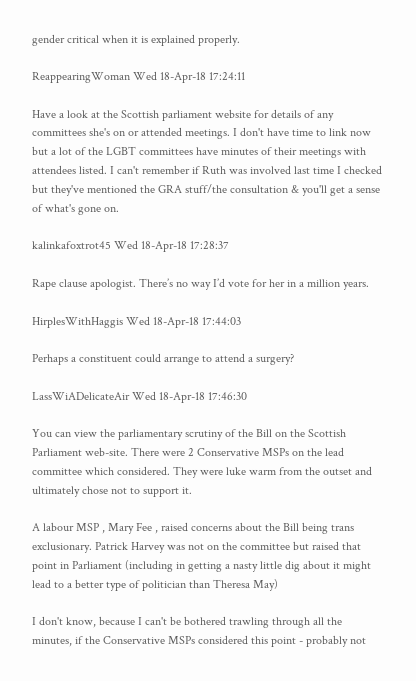gender critical when it is explained properly.

ReappearingWoman Wed 18-Apr-18 17:24:11

Have a look at the Scottish parliament website for details of any committees she's on or attended meetings. I don't have time to link now but a lot of the LGBT committees have minutes of their meetings with attendees listed. I can't remember if Ruth was involved last time I checked but they've mentioned the GRA stuff/the consultation & you'll get a sense of what's gone on.

kalinkafoxtrot45 Wed 18-Apr-18 17:28:37

Rape clause apologist. There’s no way I’d vote for her in a million years.

HirplesWithHaggis Wed 18-Apr-18 17:44:03

Perhaps a constituent could arrange to attend a surgery?

LassWiADelicateAir Wed 18-Apr-18 17:46:30

You can view the parliamentary scrutiny of the Bill on the Scottish Parliament web-site. There were 2 Conservative MSPs on the lead committee which considered. They were luke warm from the outset and ultimately chose not to support it.

A labour MSP , Mary Fee , raised concerns about the Bill being trans exclusionary. Patrick Harvey was not on the committee but raised that point in Parliament (including in getting a nasty little dig about it might lead to a better type of politician than Theresa May)

I don't know, because I can't be bothered trawling through all the minutes, if the Conservative MSPs considered this point - probably not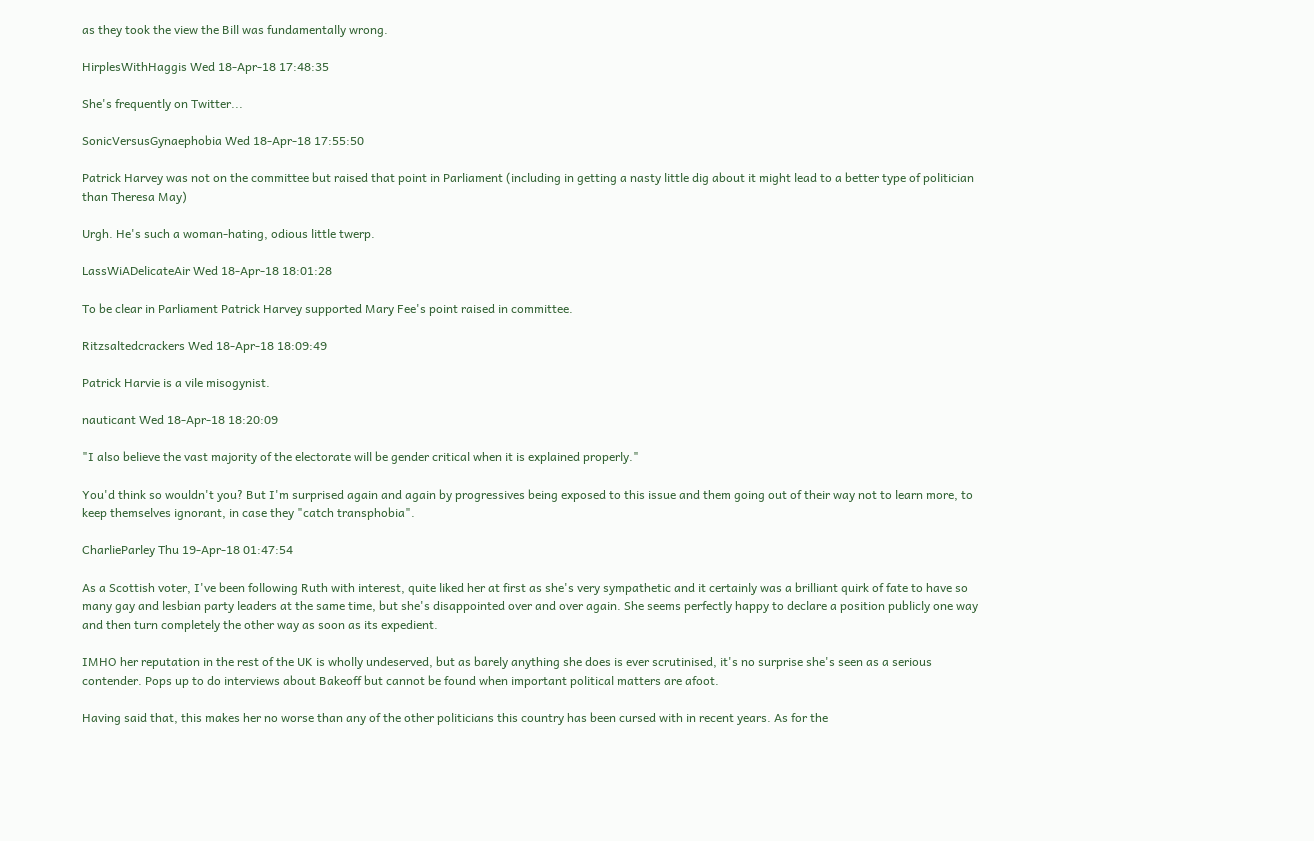as they took the view the Bill was fundamentally wrong.

HirplesWithHaggis Wed 18-Apr-18 17:48:35

She's frequently on Twitter...

SonicVersusGynaephobia Wed 18-Apr-18 17:55:50

Patrick Harvey was not on the committee but raised that point in Parliament (including in getting a nasty little dig about it might lead to a better type of politician than Theresa May)

Urgh. He's such a woman-hating, odious little twerp.

LassWiADelicateAir Wed 18-Apr-18 18:01:28

To be clear in Parliament Patrick Harvey supported Mary Fee's point raised in committee.

Ritzsaltedcrackers Wed 18-Apr-18 18:09:49

Patrick Harvie is a vile misogynist.

nauticant Wed 18-Apr-18 18:20:09

"I also believe the vast majority of the electorate will be gender critical when it is explained properly."

You'd think so wouldn't you? But I'm surprised again and again by progressives being exposed to this issue and them going out of their way not to learn more, to keep themselves ignorant, in case they "catch transphobia".

CharlieParley Thu 19-Apr-18 01:47:54

As a Scottish voter, I've been following Ruth with interest, quite liked her at first as she's very sympathetic and it certainly was a brilliant quirk of fate to have so many gay and lesbian party leaders at the same time, but she's disappointed over and over again. She seems perfectly happy to declare a position publicly one way and then turn completely the other way as soon as its expedient.

IMHO her reputation in the rest of the UK is wholly undeserved, but as barely anything she does is ever scrutinised, it's no surprise she's seen as a serious contender. Pops up to do interviews about Bakeoff but cannot be found when important political matters are afoot.

Having said that, this makes her no worse than any of the other politicians this country has been cursed with in recent years. As for the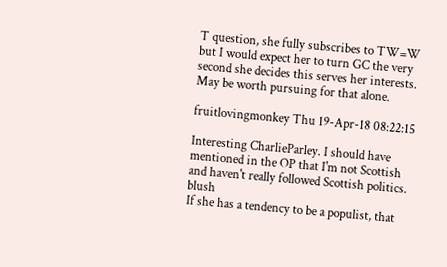T question, she fully subscribes to TW=W but I would expect her to turn GC the very second she decides this serves her interests. May be worth pursuing for that alone.

fruitlovingmonkey Thu 19-Apr-18 08:22:15

Interesting CharlieParley. I should have mentioned in the OP that I'm not Scottish and haven't really followed Scottish politics. blush
If she has a tendency to be a populist, that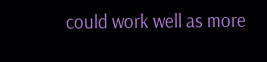could work well as more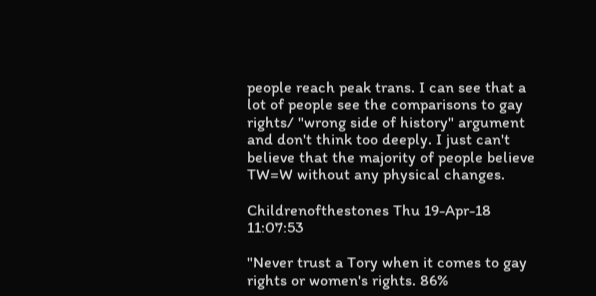people reach peak trans. I can see that a lot of people see the comparisons to gay rights/ "wrong side of history" argument and don't think too deeply. I just can't believe that the majority of people believe TW=W without any physical changes.

Childrenofthestones Thu 19-Apr-18 11:07:53

"Never trust a Tory when it comes to gay rights or women's rights. 86%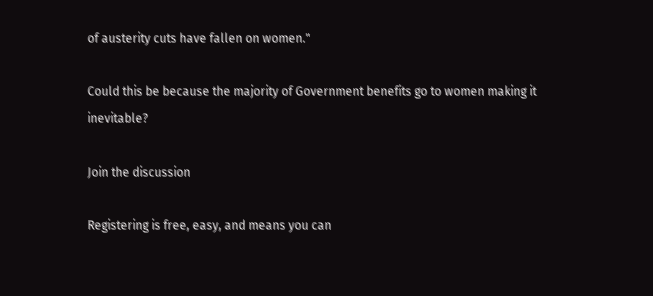of austerity cuts have fallen on women."

Could this be because the majority of Government benefits go to women making it inevitable?

Join the discussion

Registering is free, easy, and means you can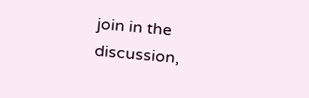join in the discussion,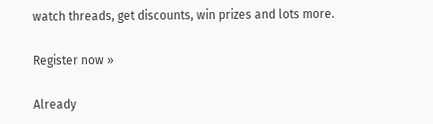watch threads, get discounts, win prizes and lots more.

Register now »

Already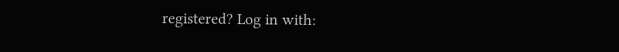registered? Log in with: